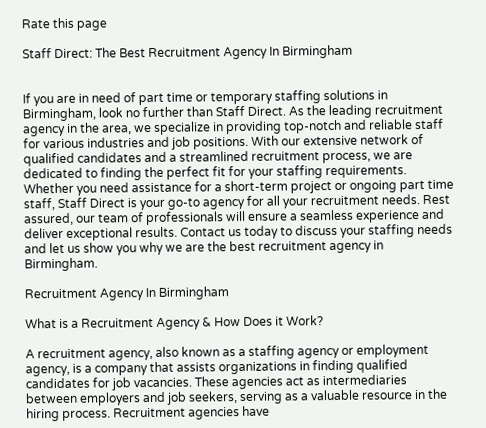Rate this page

Staff Direct: The Best Recruitment Agency In Birmingham


If you are in need of part time or temporary staffing solutions in Birmingham, look no further than Staff Direct. As the leading recruitment agency in the area, we specialize in providing top-notch and reliable staff for various industries and job positions. With our extensive network of qualified candidates and a streamlined recruitment process, we are dedicated to finding the perfect fit for your staffing requirements. Whether you need assistance for a short-term project or ongoing part time staff, Staff Direct is your go-to agency for all your recruitment needs. Rest assured, our team of professionals will ensure a seamless experience and deliver exceptional results. Contact us today to discuss your staffing needs and let us show you why we are the best recruitment agency in Birmingham.

Recruitment Agency In Birmingham

What is a Recruitment Agency & How Does it Work?

A recruitment agency, also known as a staffing agency or employment agency, is a company that assists organizations in finding qualified candidates for job vacancies. These agencies act as intermediaries between employers and job seekers, serving as a valuable resource in the hiring process. Recruitment agencies have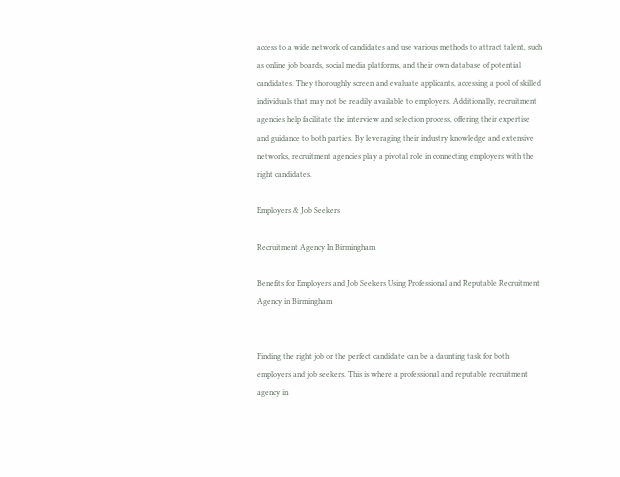access to a wide network of candidates and use various methods to attract talent, such as online job boards, social media platforms, and their own database of potential candidates. They thoroughly screen and evaluate applicants, accessing a pool of skilled individuals that may not be readily available to employers. Additionally, recruitment agencies help facilitate the interview and selection process, offering their expertise and guidance to both parties. By leveraging their industry knowledge and extensive networks, recruitment agencies play a pivotal role in connecting employers with the right candidates.

Employers & Job Seekers

Recruitment Agency In Birmingham

Benefits for Employers and Job Seekers Using Professional and Reputable Recruitment Agency in Birmingham


Finding the right job or the perfect candidate can be a daunting task for both employers and job seekers. This is where a professional and reputable recruitment agency in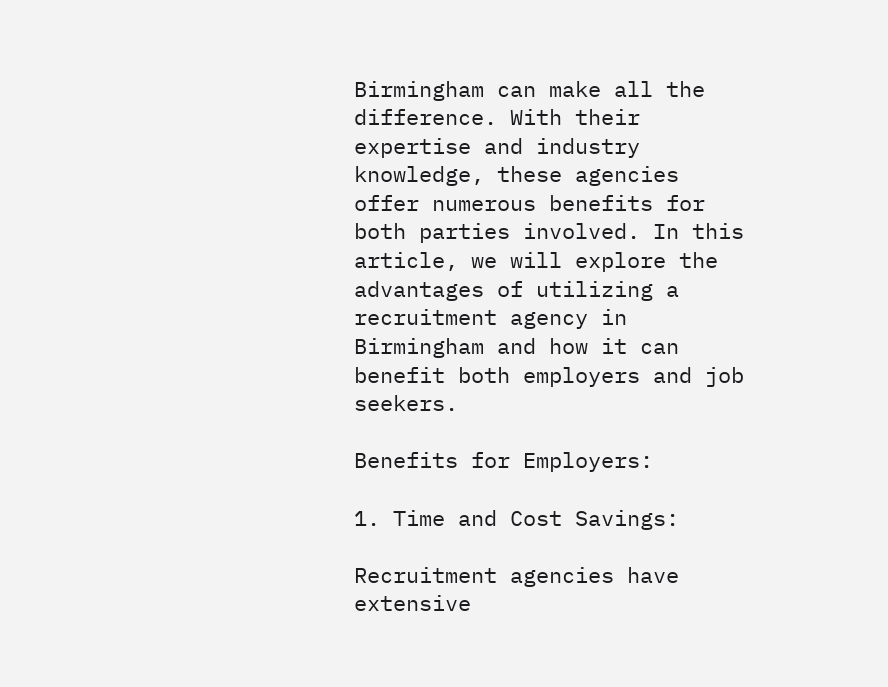Birmingham can make all the difference. With their expertise and industry knowledge, these agencies offer numerous benefits for both parties involved. In this article, we will explore the advantages of utilizing a recruitment agency in Birmingham and how it can benefit both employers and job seekers.

Benefits for Employers:

1. Time and Cost Savings:

Recruitment agencies have extensive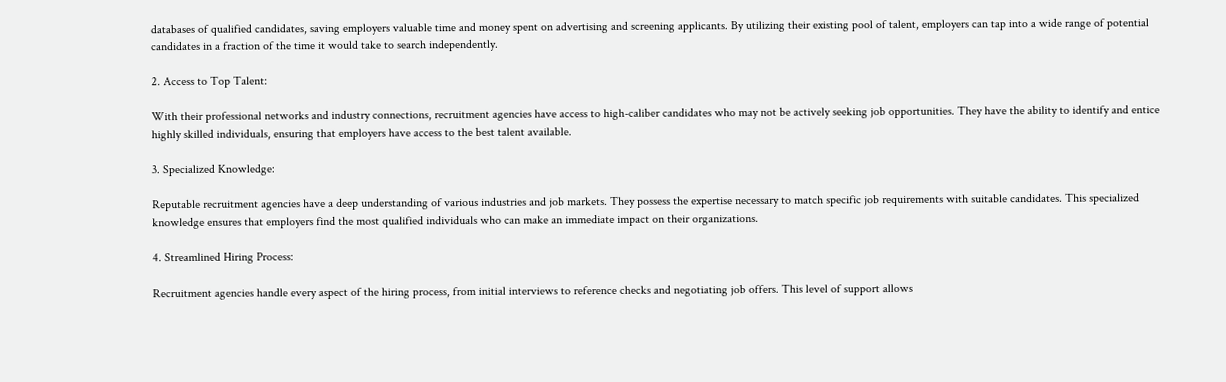databases of qualified candidates, saving employers valuable time and money spent on advertising and screening applicants. By utilizing their existing pool of talent, employers can tap into a wide range of potential candidates in a fraction of the time it would take to search independently.

2. Access to Top Talent:

With their professional networks and industry connections, recruitment agencies have access to high-caliber candidates who may not be actively seeking job opportunities. They have the ability to identify and entice highly skilled individuals, ensuring that employers have access to the best talent available.

3. Specialized Knowledge:

Reputable recruitment agencies have a deep understanding of various industries and job markets. They possess the expertise necessary to match specific job requirements with suitable candidates. This specialized knowledge ensures that employers find the most qualified individuals who can make an immediate impact on their organizations.

4. Streamlined Hiring Process:

Recruitment agencies handle every aspect of the hiring process, from initial interviews to reference checks and negotiating job offers. This level of support allows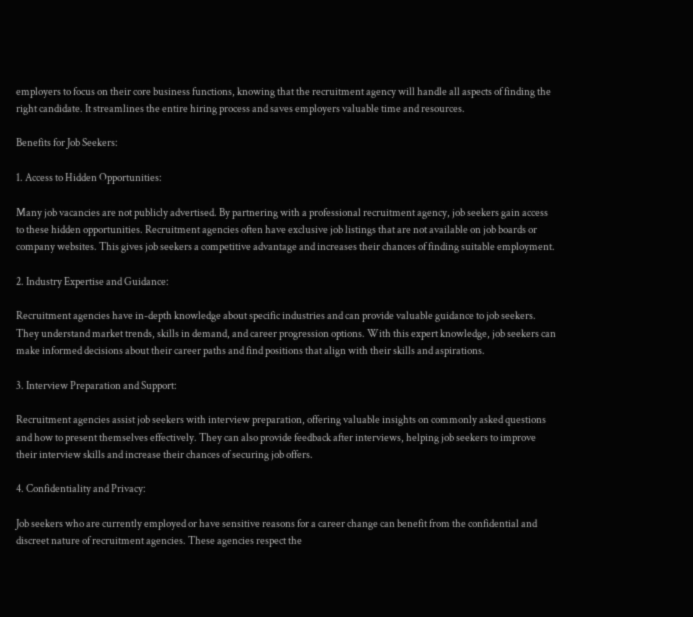employers to focus on their core business functions, knowing that the recruitment agency will handle all aspects of finding the right candidate. It streamlines the entire hiring process and saves employers valuable time and resources.

Benefits for Job Seekers:

1. Access to Hidden Opportunities:

Many job vacancies are not publicly advertised. By partnering with a professional recruitment agency, job seekers gain access to these hidden opportunities. Recruitment agencies often have exclusive job listings that are not available on job boards or company websites. This gives job seekers a competitive advantage and increases their chances of finding suitable employment.

2. Industry Expertise and Guidance:

Recruitment agencies have in-depth knowledge about specific industries and can provide valuable guidance to job seekers. They understand market trends, skills in demand, and career progression options. With this expert knowledge, job seekers can make informed decisions about their career paths and find positions that align with their skills and aspirations.

3. Interview Preparation and Support:

Recruitment agencies assist job seekers with interview preparation, offering valuable insights on commonly asked questions and how to present themselves effectively. They can also provide feedback after interviews, helping job seekers to improve their interview skills and increase their chances of securing job offers.

4. Confidentiality and Privacy:

Job seekers who are currently employed or have sensitive reasons for a career change can benefit from the confidential and discreet nature of recruitment agencies. These agencies respect the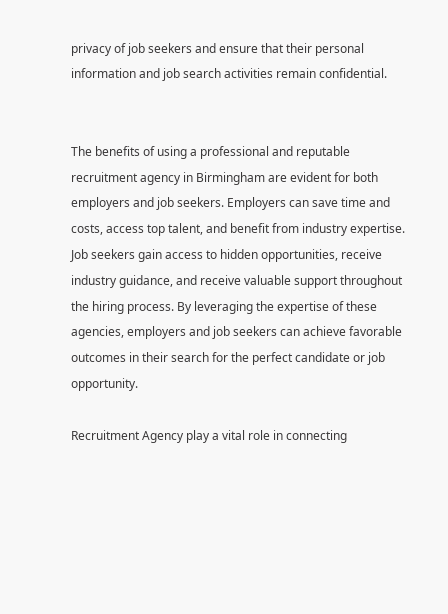privacy of job seekers and ensure that their personal information and job search activities remain confidential.


The benefits of using a professional and reputable recruitment agency in Birmingham are evident for both employers and job seekers. Employers can save time and costs, access top talent, and benefit from industry expertise. Job seekers gain access to hidden opportunities, receive industry guidance, and receive valuable support throughout the hiring process. By leveraging the expertise of these agencies, employers and job seekers can achieve favorable outcomes in their search for the perfect candidate or job opportunity.

Recruitment Agency play a vital role in connecting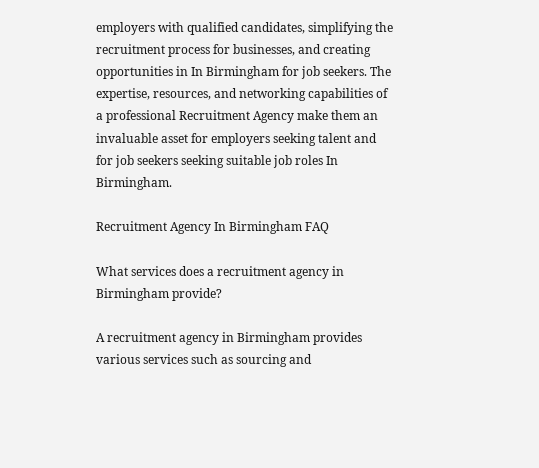employers with qualified candidates, simplifying the recruitment process for businesses, and creating opportunities in In Birmingham for job seekers. The expertise, resources, and networking capabilities of a professional Recruitment Agency make them an invaluable asset for employers seeking talent and for job seekers seeking suitable job roles In Birmingham.

Recruitment Agency In Birmingham FAQ

What services does a recruitment agency in Birmingham provide?

A recruitment agency in Birmingham provides various services such as sourcing and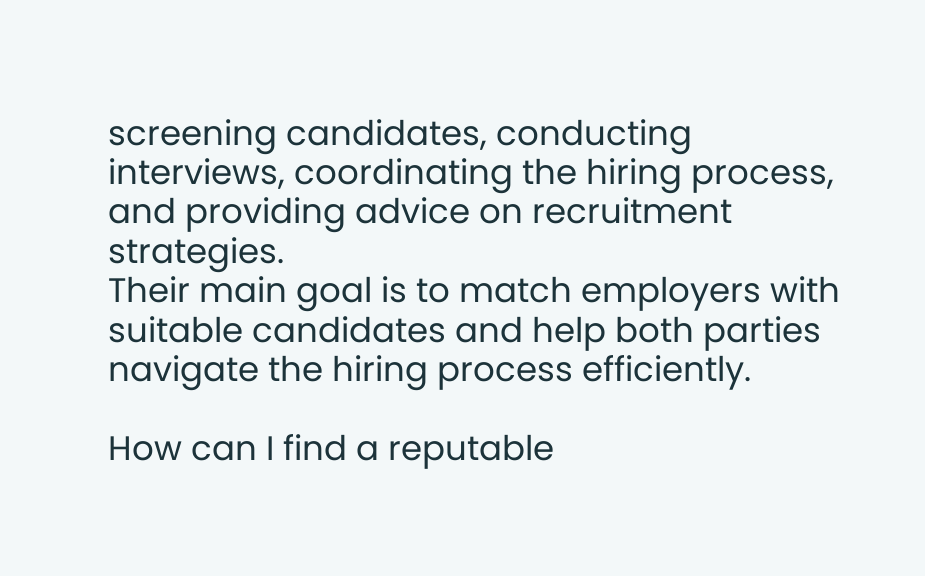screening candidates, conducting interviews, coordinating the hiring process, and providing advice on recruitment strategies.
Their main goal is to match employers with suitable candidates and help both parties navigate the hiring process efficiently.

How can I find a reputable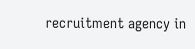recruitment agency in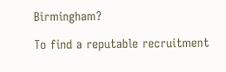Birmingham?

To find a reputable recruitment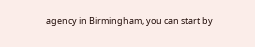agency in Birmingham, you can start by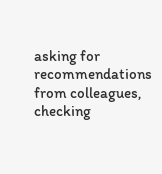asking for recommendations from colleagues, checking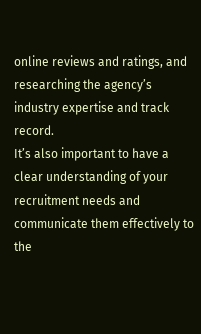online reviews and ratings, and researching the agency’s industry expertise and track record.
It’s also important to have a clear understanding of your recruitment needs and communicate them effectively to the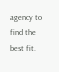agency to find the best fit.